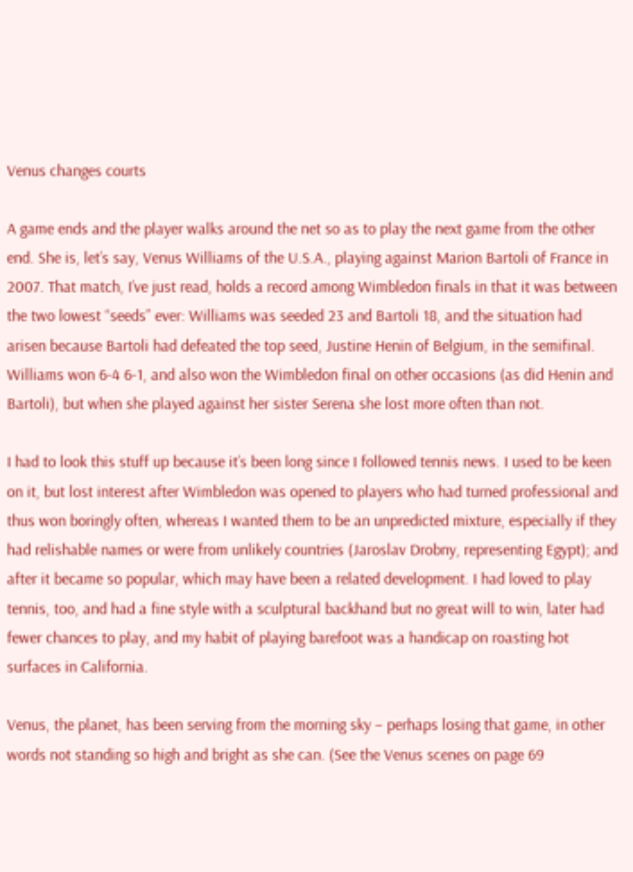Venus changes courts

A game ends and the player walks around the net so as to play the next game from the other end. She is, let’s say, Venus Williams of the U.S.A., playing against Marion Bartoli of France in 2007. That match, I’ve just read, holds a record among Wimbledon finals in that it was between the two lowest “seeds” ever: Williams was seeded 23 and Bartoli 18, and the situation had arisen because Bartoli had defeated the top seed, Justine Henin of Belgium, in the semifinal. Williams won 6-4 6-1, and also won the Wimbledon final on other occasions (as did Henin and Bartoli), but when she played against her sister Serena she lost more often than not.

I had to look this stuff up because it’s been long since I followed tennis news. I used to be keen on it, but lost interest after Wimbledon was opened to players who had turned professional and thus won boringly often, whereas I wanted them to be an unpredicted mixture, especially if they had relishable names or were from unlikely countries (Jaroslav Drobny, representing Egypt); and after it became so popular, which may have been a related development. I had loved to play tennis, too, and had a fine style with a sculptural backhand but no great will to win, later had fewer chances to play, and my habit of playing barefoot was a handicap on roasting hot surfaces in California.

Venus, the planet, has been serving from the morning sky – perhaps losing that game, in other words not standing so high and bright as she can. (See the Venus scenes on page 69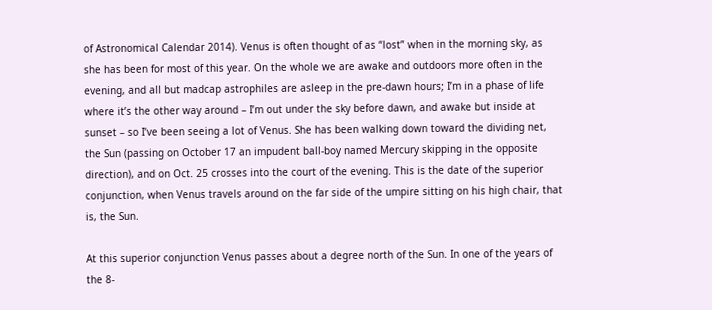of Astronomical Calendar 2014). Venus is often thought of as “lost” when in the morning sky, as she has been for most of this year. On the whole we are awake and outdoors more often in the evening, and all but madcap astrophiles are asleep in the pre-dawn hours; I’m in a phase of life where it’s the other way around – I’m out under the sky before dawn, and awake but inside at sunset – so I’ve been seeing a lot of Venus. She has been walking down toward the dividing net, the Sun (passing on October 17 an impudent ball-boy named Mercury skipping in the opposite direction), and on Oct. 25 crosses into the court of the evening. This is the date of the superior conjunction, when Venus travels around on the far side of the umpire sitting on his high chair, that is, the Sun.

At this superior conjunction Venus passes about a degree north of the Sun. In one of the years of the 8-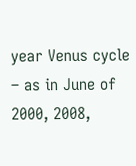year Venus cycle – as in June of 2000, 2008,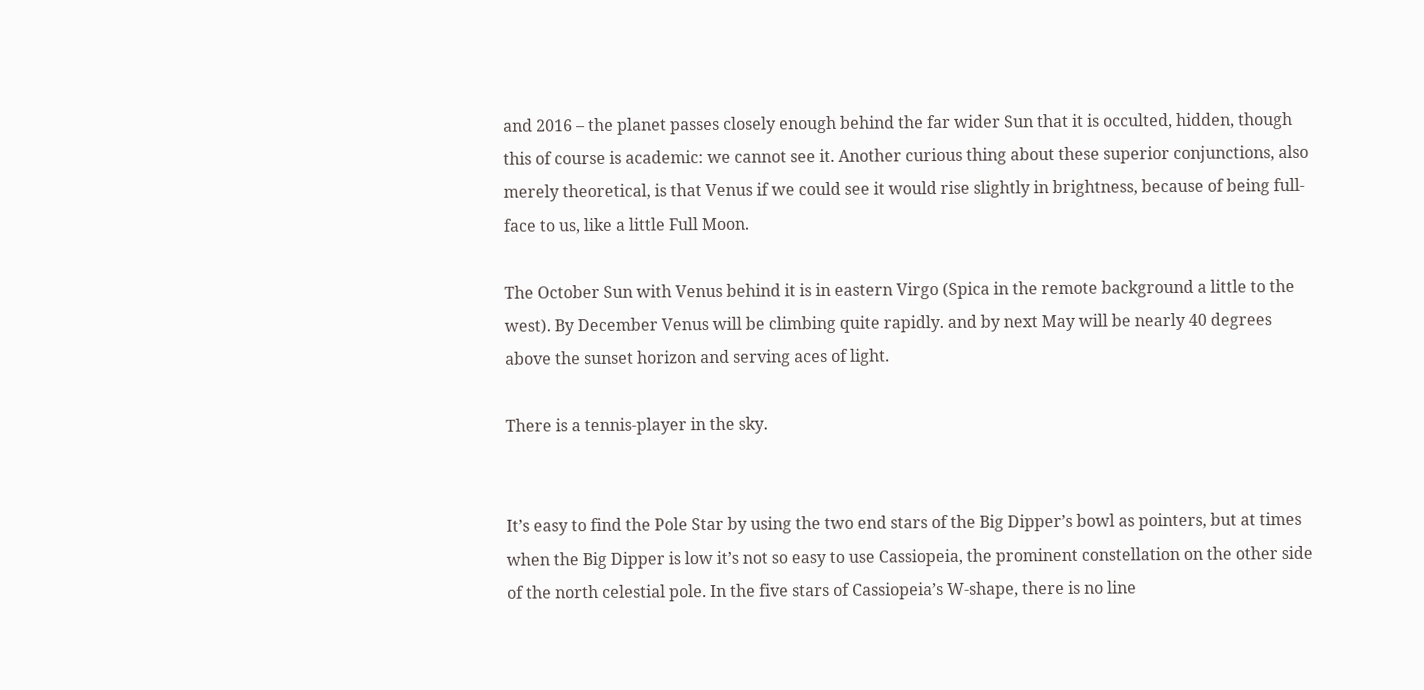and 2016 – the planet passes closely enough behind the far wider Sun that it is occulted, hidden, though this of course is academic: we cannot see it. Another curious thing about these superior conjunctions, also merely theoretical, is that Venus if we could see it would rise slightly in brightness, because of being full-face to us, like a little Full Moon.

The October Sun with Venus behind it is in eastern Virgo (Spica in the remote background a little to the west). By December Venus will be climbing quite rapidly. and by next May will be nearly 40 degrees above the sunset horizon and serving aces of light.

There is a tennis-player in the sky.


It’s easy to find the Pole Star by using the two end stars of the Big Dipper’s bowl as pointers, but at times when the Big Dipper is low it’s not so easy to use Cassiopeia, the prominent constellation on the other side of the north celestial pole. In the five stars of Cassiopeia’s W-shape, there is no line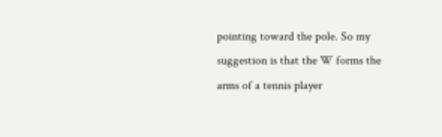pointing toward the pole. So my suggestion is that the W forms the arms of a tennis player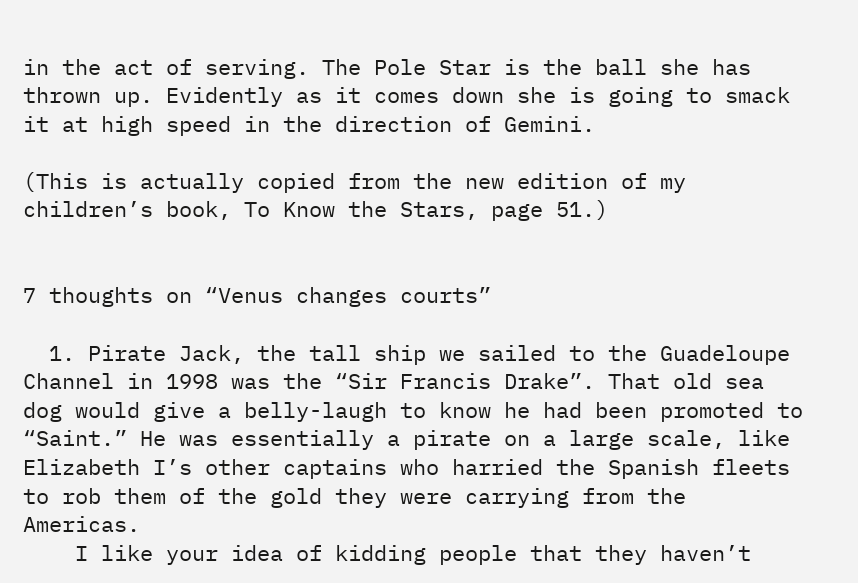in the act of serving. The Pole Star is the ball she has thrown up. Evidently as it comes down she is going to smack it at high speed in the direction of Gemini.

(This is actually copied from the new edition of my children’s book, To Know the Stars, page 51.)


7 thoughts on “Venus changes courts”

  1. Pirate Jack, the tall ship we sailed to the Guadeloupe Channel in 1998 was the “Sir Francis Drake”. That old sea dog would give a belly-laugh to know he had been promoted to “Saint.” He was essentially a pirate on a large scale, like Elizabeth I’s other captains who harried the Spanish fleets to rob them of the gold they were carrying from the Americas.
    I like your idea of kidding people that they haven’t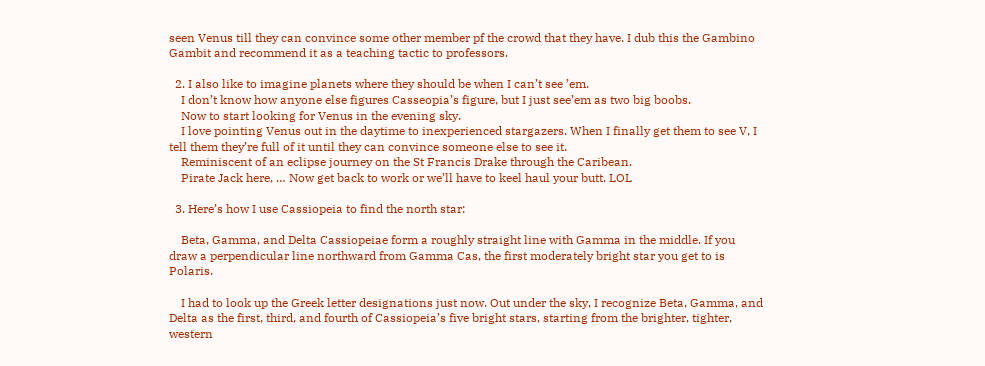seen Venus till they can convince some other member pf the crowd that they have. I dub this the Gambino Gambit and recommend it as a teaching tactic to professors.

  2. I also like to imagine planets where they should be when I can’t see ’em.
    I don’t know how anyone else figures Casseopia’s figure, but I just see’em as two big boobs.
    Now to start looking for Venus in the evening sky.
    I love pointing Venus out in the daytime to inexperienced stargazers. When I finally get them to see V, I tell them they’re full of it until they can convince someone else to see it.
    Reminiscent of an eclipse journey on the St Francis Drake through the Caribean.
    Pirate Jack here, … Now get back to work or we’ll have to keel haul your butt. LOL

  3. Here’s how I use Cassiopeia to find the north star:

    Beta, Gamma, and Delta Cassiopeiae form a roughly straight line with Gamma in the middle. If you draw a perpendicular line northward from Gamma Cas, the first moderately bright star you get to is Polaris.

    I had to look up the Greek letter designations just now. Out under the sky, I recognize Beta, Gamma, and Delta as the first, third, and fourth of Cassiopeia’s five bright stars, starting from the brighter, tighter, western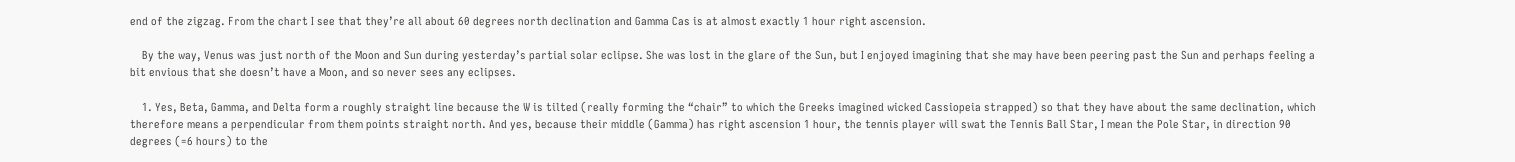end of the zigzag. From the chart I see that they’re all about 60 degrees north declination and Gamma Cas is at almost exactly 1 hour right ascension.

    By the way, Venus was just north of the Moon and Sun during yesterday’s partial solar eclipse. She was lost in the glare of the Sun, but I enjoyed imagining that she may have been peering past the Sun and perhaps feeling a bit envious that she doesn’t have a Moon, and so never sees any eclipses.

    1. Yes, Beta, Gamma, and Delta form a roughly straight line because the W is tilted (really forming the “chair” to which the Greeks imagined wicked Cassiopeia strapped) so that they have about the same declination, which therefore means a perpendicular from them points straight north. And yes, because their middle (Gamma) has right ascension 1 hour, the tennis player will swat the Tennis Ball Star, I mean the Pole Star, in direction 90 degrees (=6 hours) to the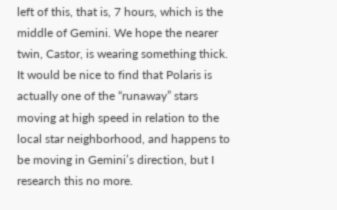left of this, that is, 7 hours, which is the middle of Gemini. We hope the nearer twin, Castor, is wearing something thick. It would be nice to find that Polaris is actually one of the “runaway” stars moving at high speed in relation to the local star neighborhood, and happens to be moving in Gemini’s direction, but I research this no more.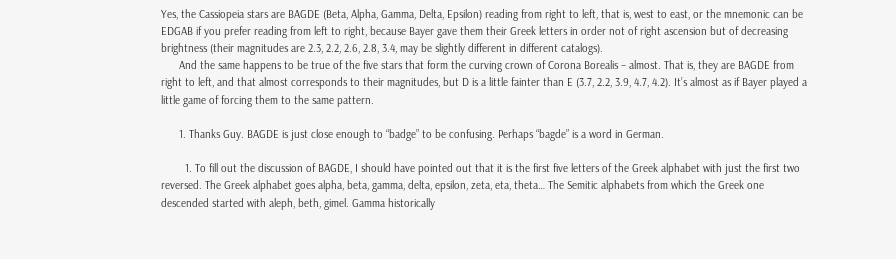Yes, the Cassiopeia stars are BAGDE (Beta, Alpha, Gamma, Delta, Epsilon) reading from right to left, that is, west to east, or the mnemonic can be EDGAB if you prefer reading from left to right, because Bayer gave them their Greek letters in order not of right ascension but of decreasing brightness (their magnitudes are 2.3, 2.2, 2.6, 2.8, 3.4, may be slightly different in different catalogs).
      And the same happens to be true of the five stars that form the curving crown of Corona Borealis – almost. That is, they are BAGDE from right to left, and that almost corresponds to their magnitudes, but D is a little fainter than E (3.7, 2.2, 3.9, 4.7, 4.2). It’s almost as if Bayer played a little game of forcing them to the same pattern.

      1. Thanks Guy. BAGDE is just close enough to “badge” to be confusing. Perhaps “bagde” is a word in German.

        1. To fill out the discussion of BAGDE, I should have pointed out that it is the first five letters of the Greek alphabet with just the first two reversed. The Greek alphabet goes alpha, beta, gamma, delta, epsilon, zeta, eta, theta… The Semitic alphabets from which the Greek one descended started with aleph, beth, gimel. Gamma historically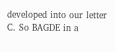developed into our letter C. So BAGDE in a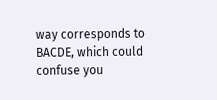way corresponds to BACDE, which could confuse you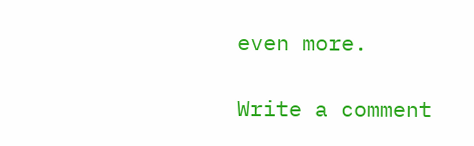even more.

Write a comment